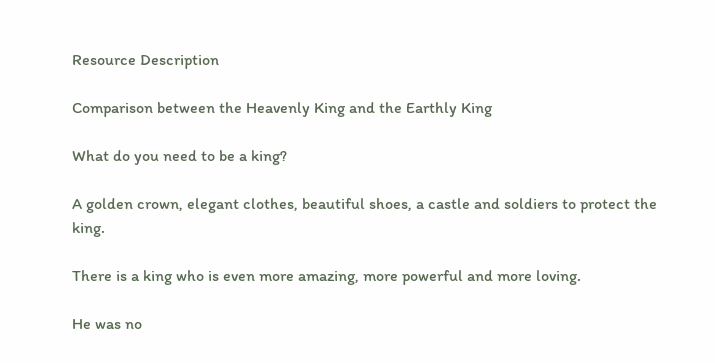Resource Description

Comparison between the Heavenly King and the Earthly King

What do you need to be a king?

A golden crown, elegant clothes, beautiful shoes, a castle and soldiers to protect the king.

There is a king who is even more amazing, more powerful and more loving.

He was no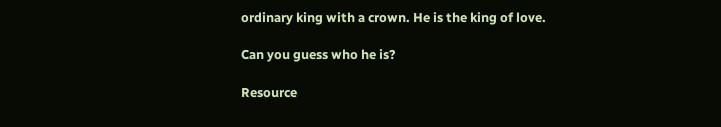ordinary king with a crown. He is the king of love.

Can you guess who he is?

Resource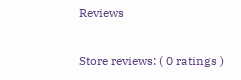Reviews

Store reviews: ( 0 ratings )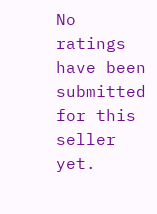No ratings have been submitted for this seller yet.